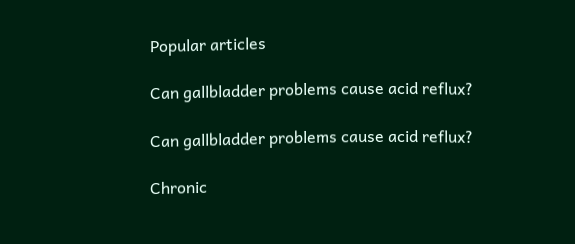Popular articles

Can gallbladder problems cause acid reflux?

Can gallbladder problems cause acid reflux?

Chronic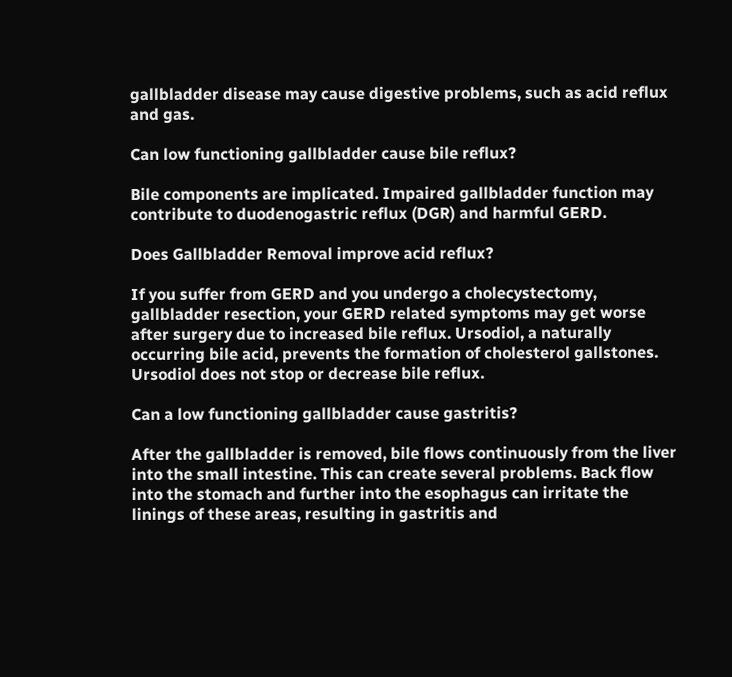gallbladder disease may cause digestive problems, such as acid reflux and gas.

Can low functioning gallbladder cause bile reflux?

Bile components are implicated. Impaired gallbladder function may contribute to duodenogastric reflux (DGR) and harmful GERD.

Does Gallbladder Removal improve acid reflux?

If you suffer from GERD and you undergo a cholecystectomy, gallbladder resection, your GERD related symptoms may get worse after surgery due to increased bile reflux. Ursodiol, a naturally occurring bile acid, prevents the formation of cholesterol gallstones. Ursodiol does not stop or decrease bile reflux.

Can a low functioning gallbladder cause gastritis?

After the gallbladder is removed, bile flows continuously from the liver into the small intestine. This can create several problems. Back flow into the stomach and further into the esophagus can irritate the linings of these areas, resulting in gastritis and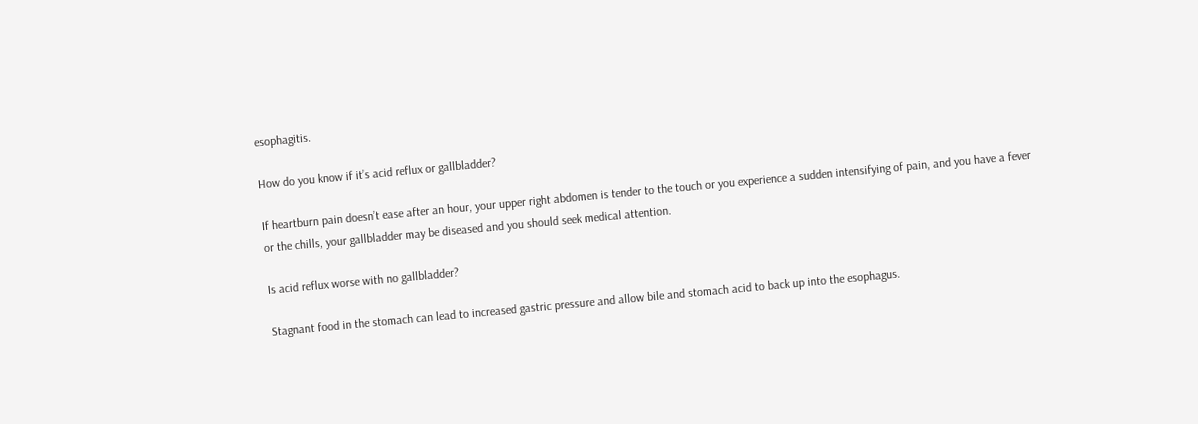esophagitis.

How do you know if it’s acid reflux or gallbladder?

If heartburn pain doesn’t ease after an hour, your upper right abdomen is tender to the touch or you experience a sudden intensifying of pain, and you have a fever or the chills, your gallbladder may be diseased and you should seek medical attention.

Is acid reflux worse with no gallbladder?

Stagnant food in the stomach can lead to increased gastric pressure and allow bile and stomach acid to back up into the esophagus.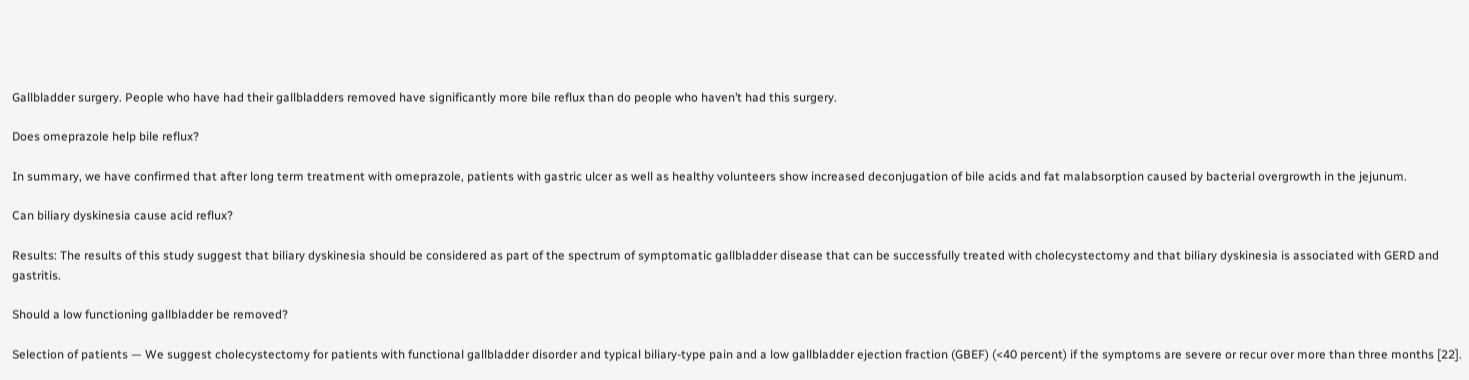Gallbladder surgery. People who have had their gallbladders removed have significantly more bile reflux than do people who haven’t had this surgery.

Does omeprazole help bile reflux?

In summary, we have confirmed that after long term treatment with omeprazole, patients with gastric ulcer as well as healthy volunteers show increased deconjugation of bile acids and fat malabsorption caused by bacterial overgrowth in the jejunum.

Can biliary dyskinesia cause acid reflux?

Results: The results of this study suggest that biliary dyskinesia should be considered as part of the spectrum of symptomatic gallbladder disease that can be successfully treated with cholecystectomy and that biliary dyskinesia is associated with GERD and gastritis.

Should a low functioning gallbladder be removed?

Selection of patients — We suggest cholecystectomy for patients with functional gallbladder disorder and typical biliary-type pain and a low gallbladder ejection fraction (GBEF) (<40 percent) if the symptoms are severe or recur over more than three months [22].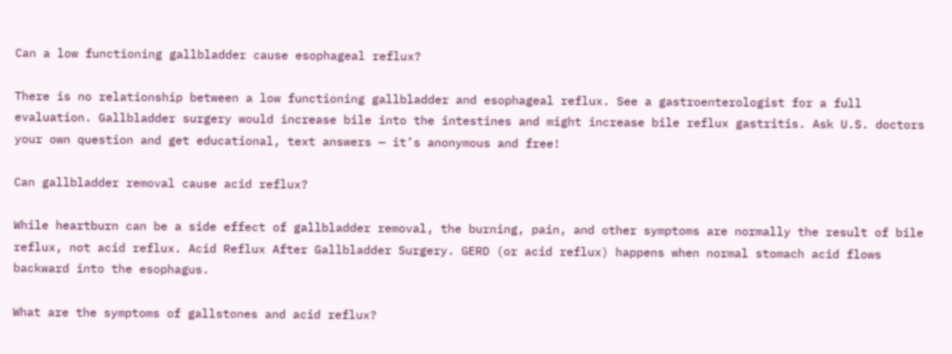Can a low functioning gallbladder cause esophageal reflux?

There is no relationship between a low functioning gallbladder and esophageal reflux. See a gastroenterologist for a full evaluation. Gallbladder surgery would increase bile into the intestines and might increase bile reflux gastritis. Ask U.S. doctors your own question and get educational, text answers — it’s anonymous and free!

Can gallbladder removal cause acid reflux?

While heartburn can be a side effect of gallbladder removal, the burning, pain, and other symptoms are normally the result of bile reflux, not acid reflux. Acid Reflux After Gallbladder Surgery. GERD (or acid reflux) happens when normal stomach acid flows backward into the esophagus.

What are the symptoms of gallstones and acid reflux?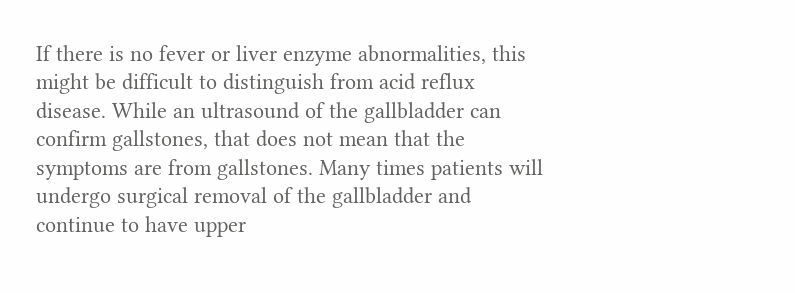If there is no fever or liver enzyme abnormalities, this might be difficult to distinguish from acid reflux disease. While an ultrasound of the gallbladder can confirm gallstones, that does not mean that the symptoms are from gallstones. Many times patients will undergo surgical removal of the gallbladder and continue to have upper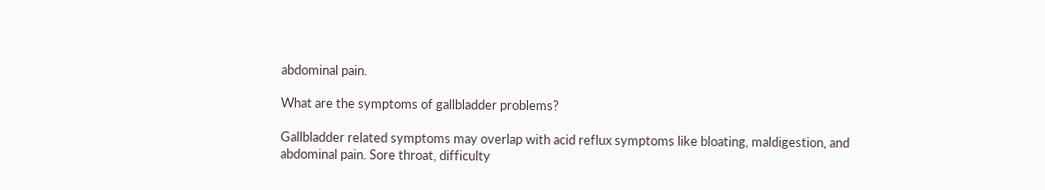abdominal pain.

What are the symptoms of gallbladder problems?

Gallbladder related symptoms may overlap with acid reflux symptoms like bloating, maldigestion, and abdominal pain. Sore throat, difficulty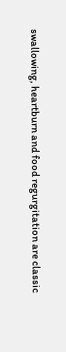swallowing, heartburn and food regurgitation are classic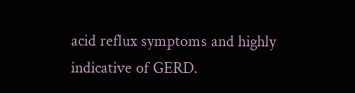acid reflux symptoms and highly indicative of GERD.